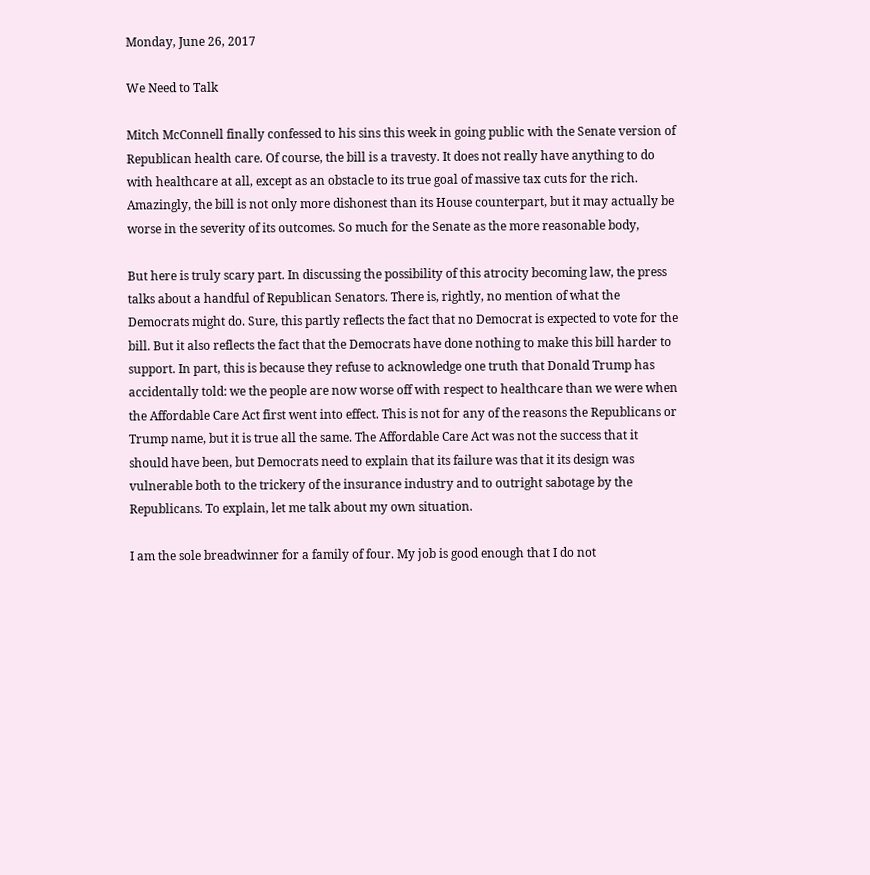Monday, June 26, 2017

We Need to Talk

Mitch McConnell finally confessed to his sins this week in going public with the Senate version of Republican health care. Of course, the bill is a travesty. It does not really have anything to do with healthcare at all, except as an obstacle to its true goal of massive tax cuts for the rich. Amazingly, the bill is not only more dishonest than its House counterpart, but it may actually be worse in the severity of its outcomes. So much for the Senate as the more reasonable body,

But here is truly scary part. In discussing the possibility of this atrocity becoming law, the press talks about a handful of Republican Senators. There is, rightly, no mention of what the Democrats might do. Sure, this partly reflects the fact that no Democrat is expected to vote for the bill. But it also reflects the fact that the Democrats have done nothing to make this bill harder to support. In part, this is because they refuse to acknowledge one truth that Donald Trump has accidentally told: we the people are now worse off with respect to healthcare than we were when the Affordable Care Act first went into effect. This is not for any of the reasons the Republicans or Trump name, but it is true all the same. The Affordable Care Act was not the success that it should have been, but Democrats need to explain that its failure was that it its design was vulnerable both to the trickery of the insurance industry and to outright sabotage by the Republicans. To explain, let me talk about my own situation.

I am the sole breadwinner for a family of four. My job is good enough that I do not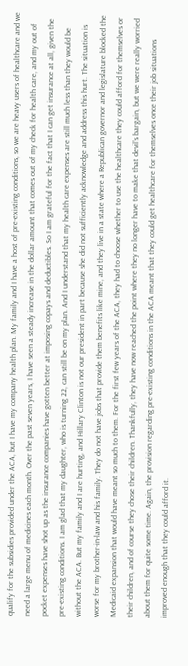qualify for the subsidies provided under the ACA, but I have my company health plan. My family and I have a host of pre-existing conditions, so we are heavy users of healthcare and we need a large menu of medicines each month. Over the past seven years, I have seen a steady increase in the dollar amount that comes out of my check for health care, and my out of pocket expenses have shot up as the insurance companies have gotten better at imposing copays and deductibles. So I am grateful for the fact that I can get insurance at all, given the pre-existing conditions. I am glad that my daughter, who is turning 22, can still be on my plan. And I understand that my health care expenses are still much less than they would be without the ACA. But my family and I are hurting, and Hillary Clinton is not our president in part because she did not sufficiently acknowledge and address this hurt. The situation is worse for my brother-in-law and his family. They do not have jobs that provide them benefits like mine, and they live in a state where a Republican governor and legislature blocked the Medicaid expansion that would have meant so much to them. For the first few years of the ACA, they had to choose whether to use the healthcare they could afford for themselves or their children, and of course they chose their children. Thankfully, they have now reached the point where they no longer have to make that devil’s bargain, but we were really worried about them for quite some time. Again, the provision regarding pre-existing conditions in the ACA meant that they could get healthcare for themselves once their job situations improved enough that they could afford it.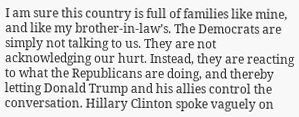I am sure this country is full of families like mine, and like my brother-in-law’s. The Democrats are simply not talking to us. They are not acknowledging our hurt. Instead, they are reacting to what the Republicans are doing, and thereby letting Donald Trump and his allies control the conversation. Hillary Clinton spoke vaguely on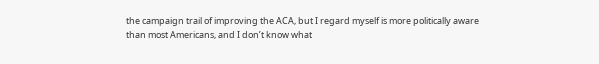the campaign trail of improving the ACA, but I regard myself is more politically aware than most Americans, and I don’t know what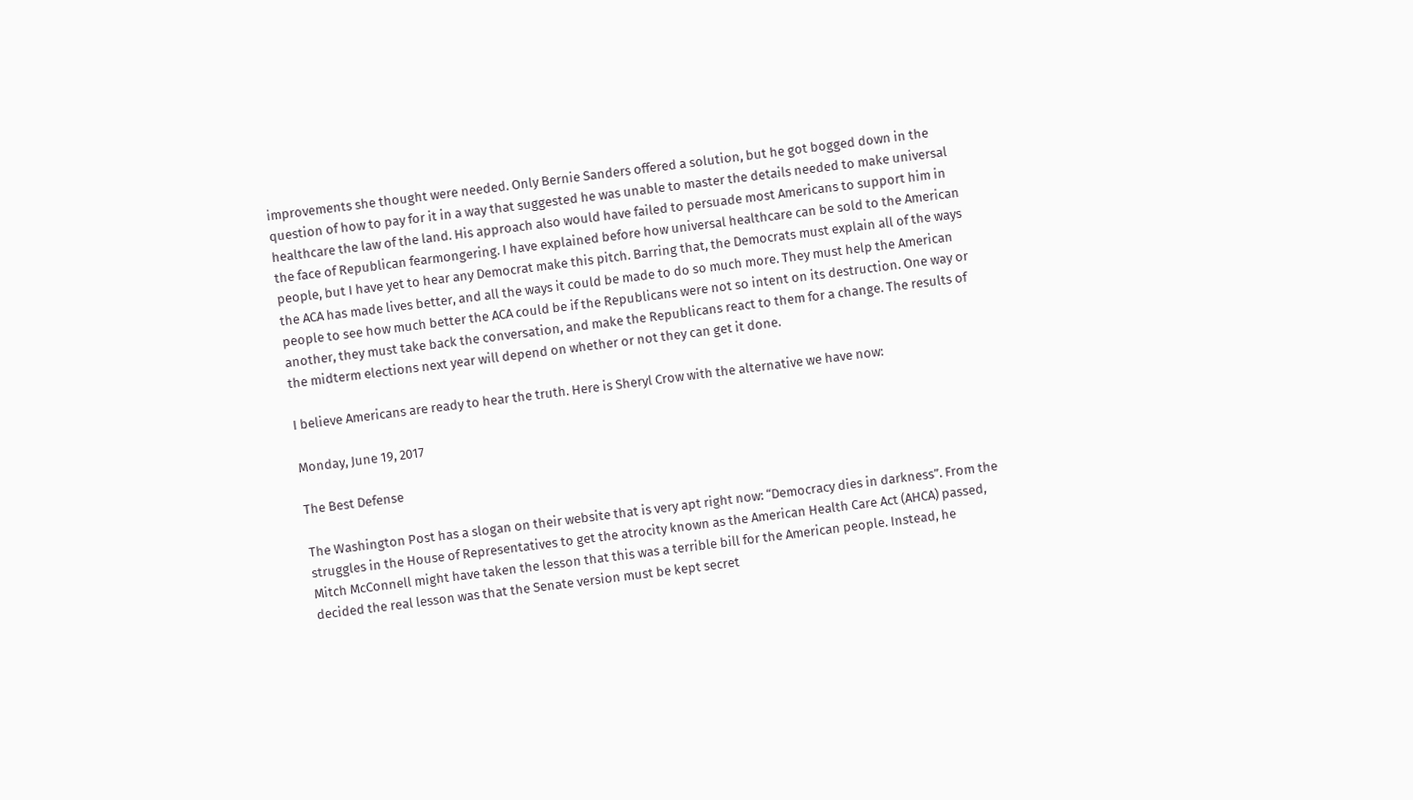improvements she thought were needed. Only Bernie Sanders offered a solution, but he got bogged down in the question of how to pay for it in a way that suggested he was unable to master the details needed to make universal healthcare the law of the land. His approach also would have failed to persuade most Americans to support him in the face of Republican fearmongering. I have explained before how universal healthcare can be sold to the American people, but I have yet to hear any Democrat make this pitch. Barring that, the Democrats must explain all of the ways the ACA has made lives better, and all the ways it could be made to do so much more. They must help the American people to see how much better the ACA could be if the Republicans were not so intent on its destruction. One way or another, they must take back the conversation, and make the Republicans react to them for a change. The results of the midterm elections next year will depend on whether or not they can get it done.

I believe Americans are ready to hear the truth. Here is Sheryl Crow with the alternative we have now:

Monday, June 19, 2017

The Best Defense

The Washington Post has a slogan on their website that is very apt right now: “Democracy dies in darkness”. From the struggles in the House of Representatives to get the atrocity known as the American Health Care Act (AHCA) passed, Mitch McConnell might have taken the lesson that this was a terrible bill for the American people. Instead, he decided the real lesson was that the Senate version must be kept secret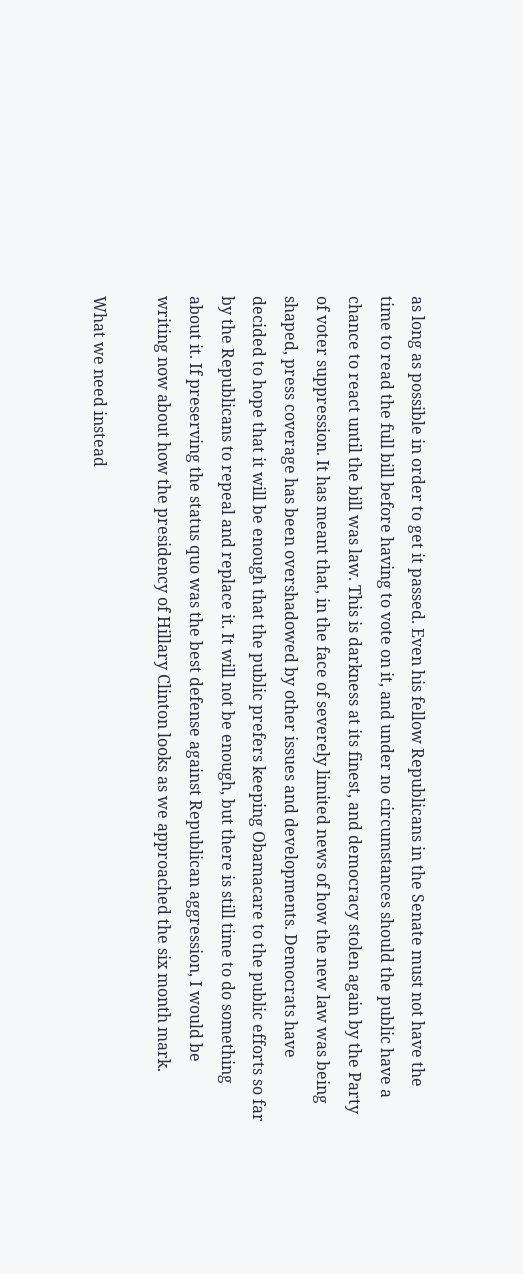as long as possible in order to get it passed. Even his fellow Republicans in the Senate must not have the time to read the full bill before having to vote on it, and under no circumstances should the public have a chance to react until the bill was law. This is darkness at its finest, and democracy stolen again by the Party of voter suppression. It has meant that, in the face of severely limited news of how the new law was being shaped, press coverage has been overshadowed by other issues and developments. Democrats have decided to hope that it will be enough that the public prefers keeping Obamacare to the public efforts so far by the Republicans to repeal and replace it. It will not be enough, but there is still time to do something about it. If preserving the status quo was the best defense against Republican aggression, I would be writing now about how the presidency of Hillary Clinton looks as we approached the six month mark.

What we need instead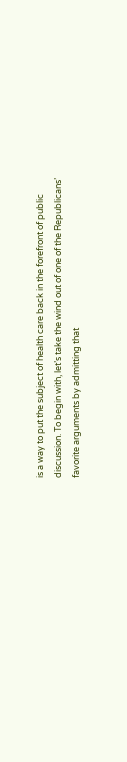is a way to put the subject of health care back in the forefront of public discussion. To begin with, let’s take the wind out of one of the Republicans’ favorite arguments by admitting that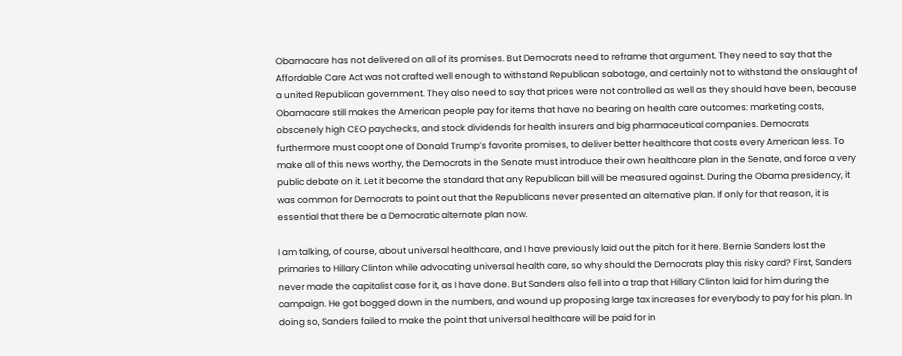Obamacare has not delivered on all of its promises. But Democrats need to reframe that argument. They need to say that the Affordable Care Act was not crafted well enough to withstand Republican sabotage, and certainly not to withstand the onslaught of a united Republican government. They also need to say that prices were not controlled as well as they should have been, because Obamacare still makes the American people pay for items that have no bearing on health care outcomes: marketing costs, obscenely high CEO paychecks, and stock dividends for health insurers and big pharmaceutical companies. Democrats furthermore must coopt one of Donald Trump’s favorite promises, to deliver better healthcare that costs every American less. To make all of this news worthy, the Democrats in the Senate must introduce their own healthcare plan in the Senate, and force a very public debate on it. Let it become the standard that any Republican bill will be measured against. During the Obama presidency, it was common for Democrats to point out that the Republicans never presented an alternative plan. If only for that reason, it is essential that there be a Democratic alternate plan now.

I am talking, of course, about universal healthcare, and I have previously laid out the pitch for it here. Bernie Sanders lost the primaries to Hillary Clinton while advocating universal health care, so why should the Democrats play this risky card? First, Sanders never made the capitalist case for it, as I have done. But Sanders also fell into a trap that Hillary Clinton laid for him during the campaign. He got bogged down in the numbers, and wound up proposing large tax increases for everybody to pay for his plan. In doing so, Sanders failed to make the point that universal healthcare will be paid for in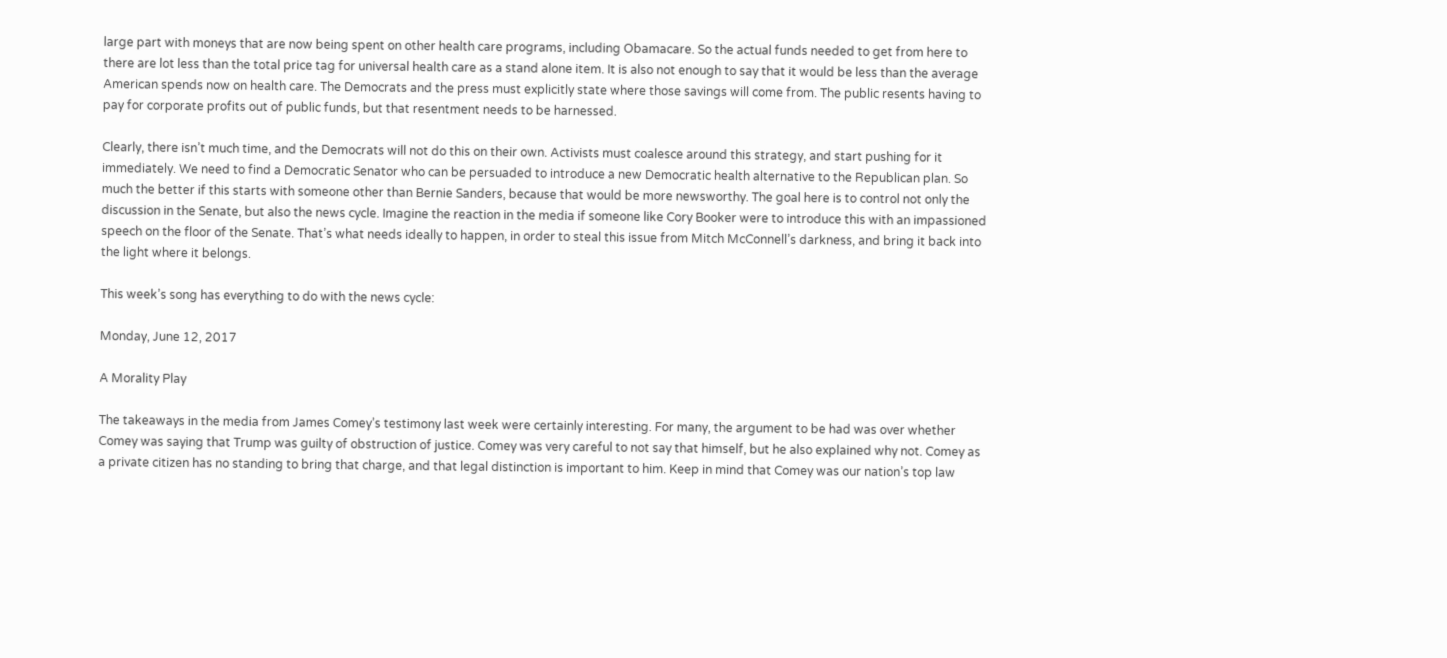large part with moneys that are now being spent on other health care programs, including Obamacare. So the actual funds needed to get from here to there are lot less than the total price tag for universal health care as a stand alone item. It is also not enough to say that it would be less than the average American spends now on health care. The Democrats and the press must explicitly state where those savings will come from. The public resents having to pay for corporate profits out of public funds, but that resentment needs to be harnessed.

Clearly, there isn’t much time, and the Democrats will not do this on their own. Activists must coalesce around this strategy, and start pushing for it immediately. We need to find a Democratic Senator who can be persuaded to introduce a new Democratic health alternative to the Republican plan. So much the better if this starts with someone other than Bernie Sanders, because that would be more newsworthy. The goal here is to control not only the discussion in the Senate, but also the news cycle. Imagine the reaction in the media if someone like Cory Booker were to introduce this with an impassioned speech on the floor of the Senate. That’s what needs ideally to happen, in order to steal this issue from Mitch McConnell’s darkness, and bring it back into the light where it belongs.

This week’s song has everything to do with the news cycle:

Monday, June 12, 2017

A Morality Play

The takeaways in the media from James Comey’s testimony last week were certainly interesting. For many, the argument to be had was over whether Comey was saying that Trump was guilty of obstruction of justice. Comey was very careful to not say that himself, but he also explained why not. Comey as a private citizen has no standing to bring that charge, and that legal distinction is important to him. Keep in mind that Comey was our nation’s top law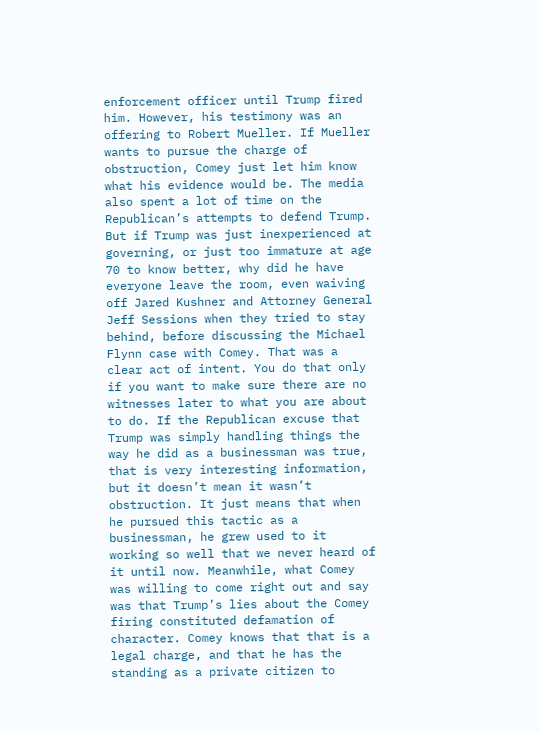enforcement officer until Trump fired him. However, his testimony was an offering to Robert Mueller. If Mueller wants to pursue the charge of obstruction, Comey just let him know what his evidence would be. The media also spent a lot of time on the Republican’s attempts to defend Trump. But if Trump was just inexperienced at governing, or just too immature at age 70 to know better, why did he have everyone leave the room, even waiving off Jared Kushner and Attorney General Jeff Sessions when they tried to stay behind, before discussing the Michael Flynn case with Comey. That was a clear act of intent. You do that only if you want to make sure there are no witnesses later to what you are about to do. If the Republican excuse that Trump was simply handling things the way he did as a businessman was true, that is very interesting information, but it doesn’t mean it wasn’t obstruction. It just means that when he pursued this tactic as a businessman, he grew used to it working so well that we never heard of it until now. Meanwhile, what Comey was willing to come right out and say was that Trump’s lies about the Comey firing constituted defamation of character. Comey knows that that is a legal charge, and that he has the standing as a private citizen to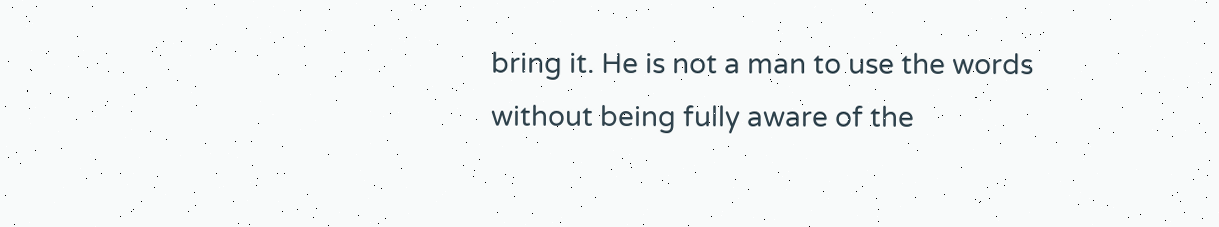bring it. He is not a man to use the words without being fully aware of the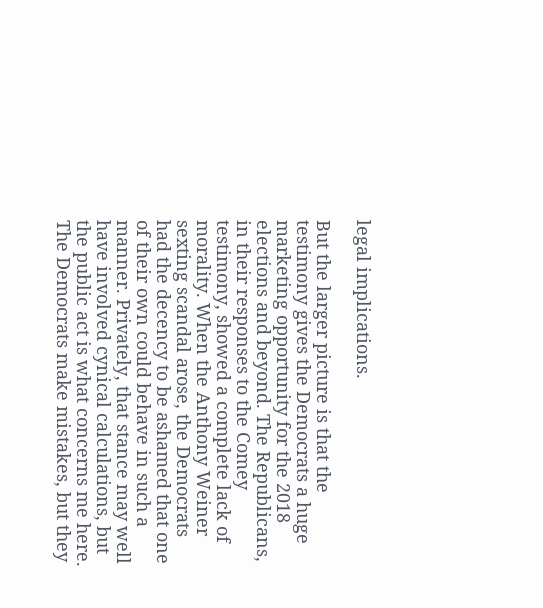legal implications.

But the larger picture is that the testimony gives the Democrats a huge marketing opportunity for the 2018 elections and beyond. The Republicans, in their responses to the Comey testimony, showed a complete lack of morality. When the Anthony Weiner sexting scandal arose, the Democrats had the decency to be ashamed that one of their own could behave in such a manner. Privately, that stance may well have involved cynical calculations, but the public act is what concerns me here. The Democrats make mistakes, but they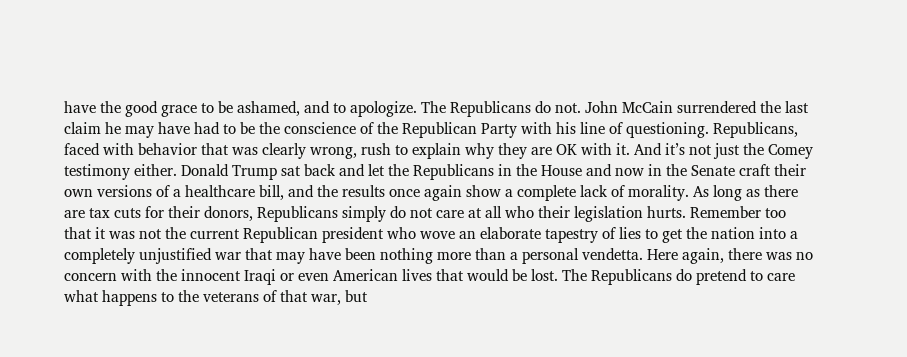have the good grace to be ashamed, and to apologize. The Republicans do not. John McCain surrendered the last claim he may have had to be the conscience of the Republican Party with his line of questioning. Republicans, faced with behavior that was clearly wrong, rush to explain why they are OK with it. And it’s not just the Comey testimony either. Donald Trump sat back and let the Republicans in the House and now in the Senate craft their own versions of a healthcare bill, and the results once again show a complete lack of morality. As long as there are tax cuts for their donors, Republicans simply do not care at all who their legislation hurts. Remember too that it was not the current Republican president who wove an elaborate tapestry of lies to get the nation into a completely unjustified war that may have been nothing more than a personal vendetta. Here again, there was no concern with the innocent Iraqi or even American lives that would be lost. The Republicans do pretend to care what happens to the veterans of that war, but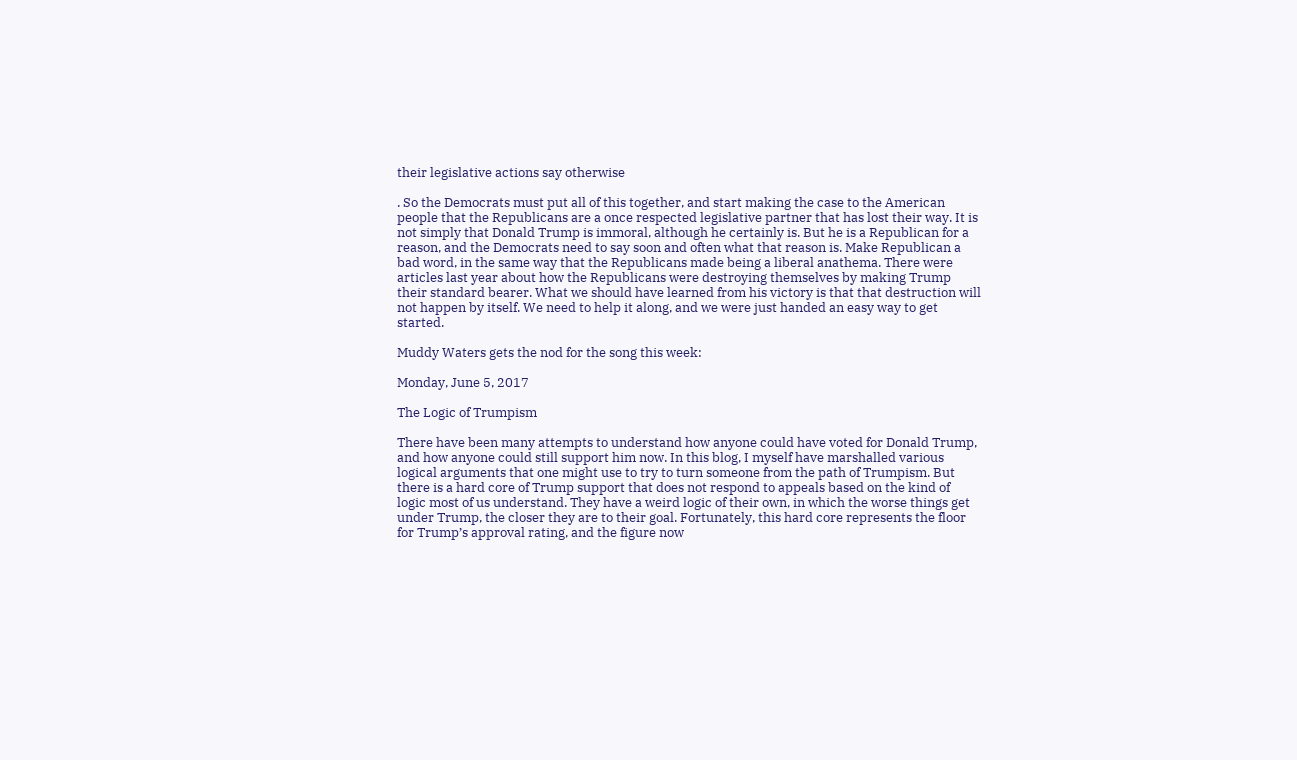their legislative actions say otherwise

. So the Democrats must put all of this together, and start making the case to the American people that the Republicans are a once respected legislative partner that has lost their way. It is not simply that Donald Trump is immoral, although he certainly is. But he is a Republican for a reason, and the Democrats need to say soon and often what that reason is. Make Republican a bad word, in the same way that the Republicans made being a liberal anathema. There were articles last year about how the Republicans were destroying themselves by making Trump their standard bearer. What we should have learned from his victory is that that destruction will not happen by itself. We need to help it along, and we were just handed an easy way to get started.

Muddy Waters gets the nod for the song this week:

Monday, June 5, 2017

The Logic of Trumpism

There have been many attempts to understand how anyone could have voted for Donald Trump, and how anyone could still support him now. In this blog, I myself have marshalled various logical arguments that one might use to try to turn someone from the path of Trumpism. But there is a hard core of Trump support that does not respond to appeals based on the kind of logic most of us understand. They have a weird logic of their own, in which the worse things get under Trump, the closer they are to their goal. Fortunately, this hard core represents the floor for Trump’s approval rating, and the figure now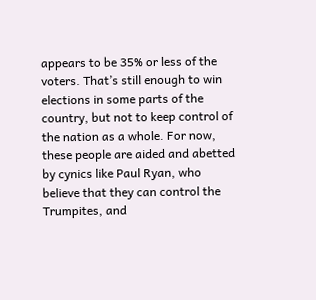appears to be 35% or less of the voters. That’s still enough to win elections in some parts of the country, but not to keep control of the nation as a whole. For now, these people are aided and abetted by cynics like Paul Ryan, who believe that they can control the Trumpites, and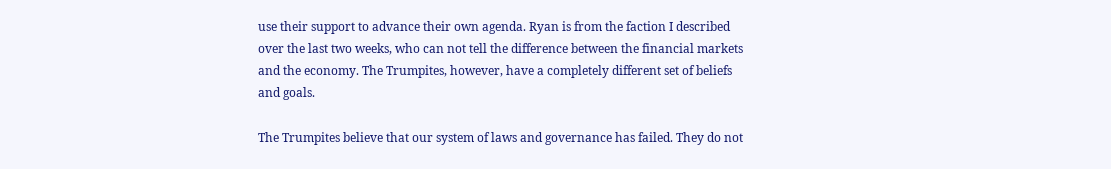use their support to advance their own agenda. Ryan is from the faction I described over the last two weeks, who can not tell the difference between the financial markets and the economy. The Trumpites, however, have a completely different set of beliefs and goals.

The Trumpites believe that our system of laws and governance has failed. They do not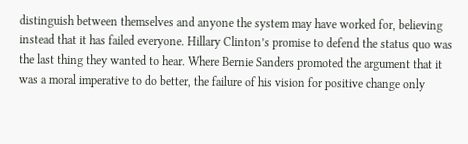distinguish between themselves and anyone the system may have worked for, believing instead that it has failed everyone. Hillary Clinton’s promise to defend the status quo was the last thing they wanted to hear. Where Bernie Sanders promoted the argument that it was a moral imperative to do better, the failure of his vision for positive change only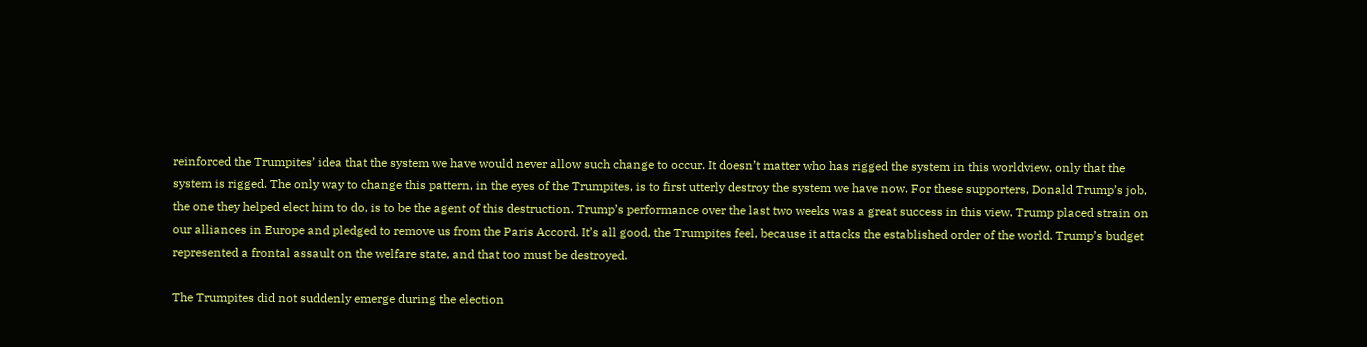reinforced the Trumpites’ idea that the system we have would never allow such change to occur. It doesn’t matter who has rigged the system in this worldview, only that the system is rigged. The only way to change this pattern, in the eyes of the Trumpites, is to first utterly destroy the system we have now. For these supporters, Donald Trump’s job, the one they helped elect him to do, is to be the agent of this destruction. Trump’s performance over the last two weeks was a great success in this view. Trump placed strain on our alliances in Europe and pledged to remove us from the Paris Accord. It’s all good, the Trumpites feel, because it attacks the established order of the world. Trump’s budget represented a frontal assault on the welfare state, and that too must be destroyed.

The Trumpites did not suddenly emerge during the election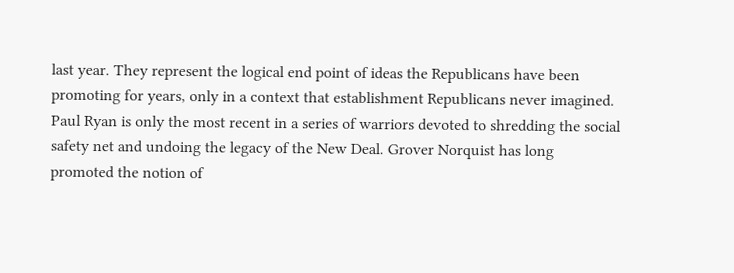last year. They represent the logical end point of ideas the Republicans have been promoting for years, only in a context that establishment Republicans never imagined. Paul Ryan is only the most recent in a series of warriors devoted to shredding the social safety net and undoing the legacy of the New Deal. Grover Norquist has long promoted the notion of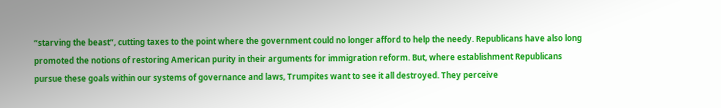“starving the beast”, cutting taxes to the point where the government could no longer afford to help the needy. Republicans have also long promoted the notions of restoring American purity in their arguments for immigration reform. But, where establishment Republicans pursue these goals within our systems of governance and laws, Trumpites want to see it all destroyed. They perceive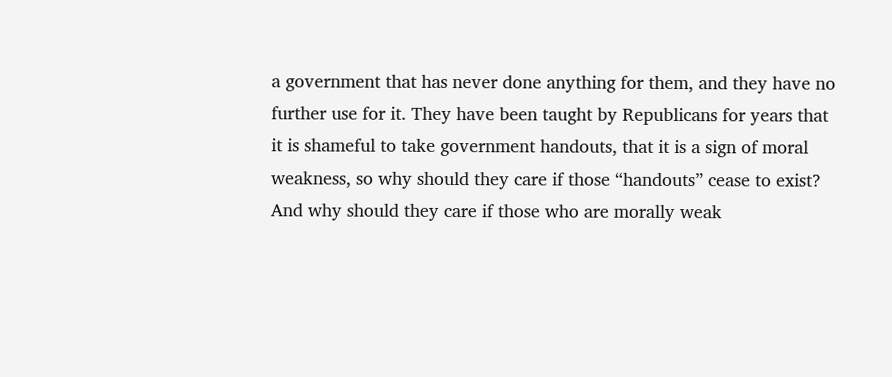a government that has never done anything for them, and they have no further use for it. They have been taught by Republicans for years that it is shameful to take government handouts, that it is a sign of moral weakness, so why should they care if those “handouts” cease to exist? And why should they care if those who are morally weak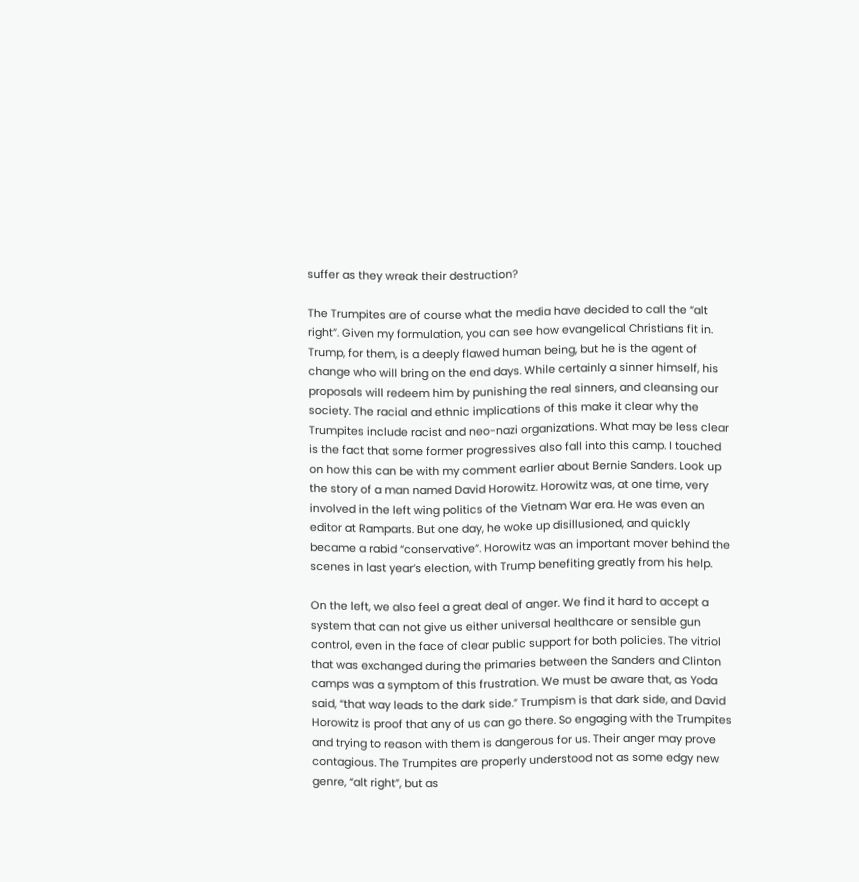suffer as they wreak their destruction?

The Trumpites are of course what the media have decided to call the “alt right”. Given my formulation, you can see how evangelical Christians fit in. Trump, for them, is a deeply flawed human being, but he is the agent of change who will bring on the end days. While certainly a sinner himself, his proposals will redeem him by punishing the real sinners, and cleansing our society. The racial and ethnic implications of this make it clear why the Trumpites include racist and neo-nazi organizations. What may be less clear is the fact that some former progressives also fall into this camp. I touched on how this can be with my comment earlier about Bernie Sanders. Look up the story of a man named David Horowitz. Horowitz was, at one time, very involved in the left wing politics of the Vietnam War era. He was even an editor at Ramparts. But one day, he woke up disillusioned, and quickly became a rabid “conservative”. Horowitz was an important mover behind the scenes in last year’s election, with Trump benefiting greatly from his help.

On the left, we also feel a great deal of anger. We find it hard to accept a system that can not give us either universal healthcare or sensible gun control, even in the face of clear public support for both policies. The vitriol that was exchanged during the primaries between the Sanders and Clinton camps was a symptom of this frustration. We must be aware that, as Yoda said, “that way leads to the dark side.” Trumpism is that dark side, and David Horowitz is proof that any of us can go there. So engaging with the Trumpites and trying to reason with them is dangerous for us. Their anger may prove contagious. The Trumpites are properly understood not as some edgy new genre, “alt right”, but as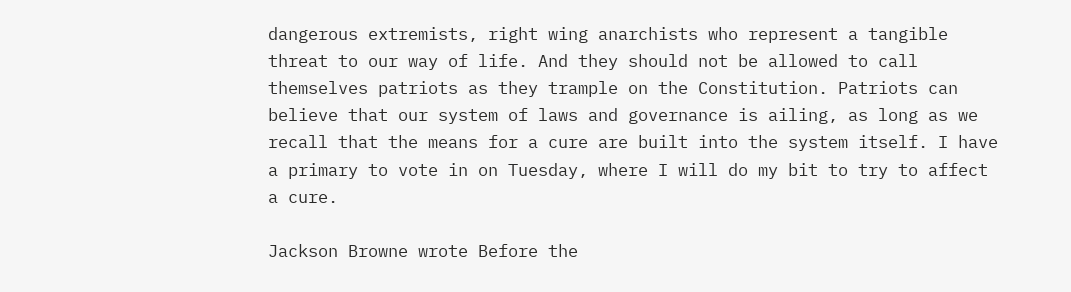dangerous extremists, right wing anarchists who represent a tangible threat to our way of life. And they should not be allowed to call themselves patriots as they trample on the Constitution. Patriots can believe that our system of laws and governance is ailing, as long as we recall that the means for a cure are built into the system itself. I have a primary to vote in on Tuesday, where I will do my bit to try to affect a cure.

Jackson Browne wrote Before the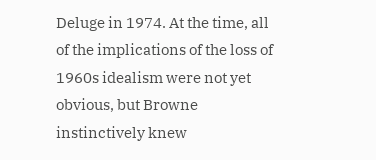Deluge in 1974. At the time, all of the implications of the loss of 1960s idealism were not yet obvious, but Browne instinctively knew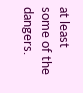at least some of the dangers.